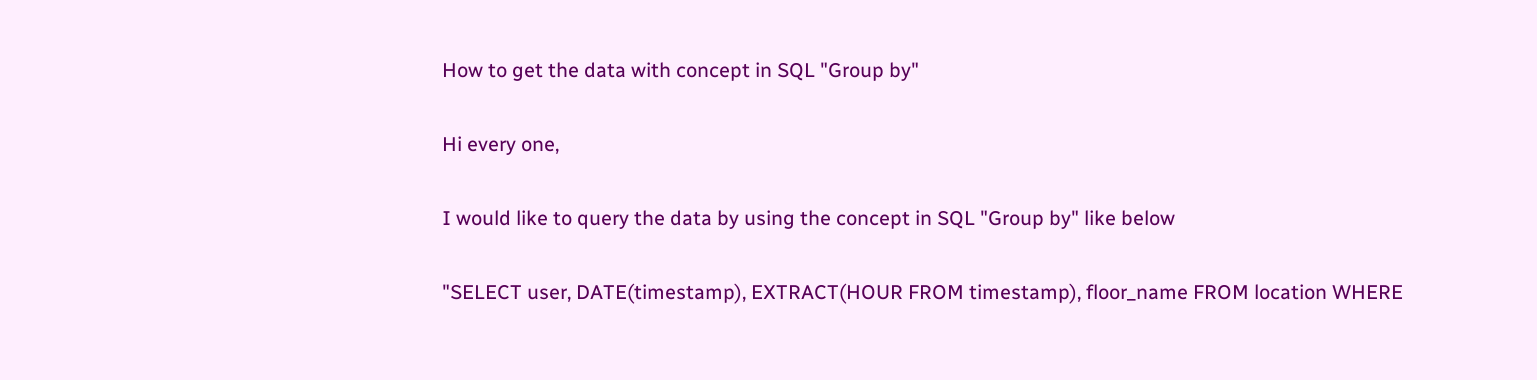How to get the data with concept in SQL "Group by"

Hi every one,

I would like to query the data by using the concept in SQL "Group by" like below

"SELECT user, DATE(timestamp), EXTRACT(HOUR FROM timestamp), floor_name FROM location WHERE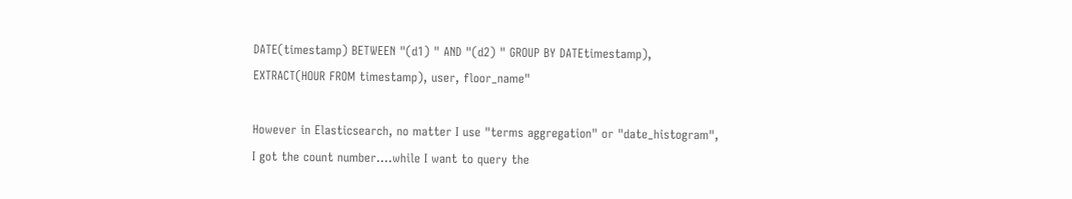DATE(timestamp) BETWEEN "(d1) " AND "(d2) " GROUP BY DATEtimestamp), EXTRACT(HOUR FROM timestamp), user, floor_name"

However in Elasticsearch, no matter I use "terms aggregation" or "date_histogram", I got the count number....while I want to query the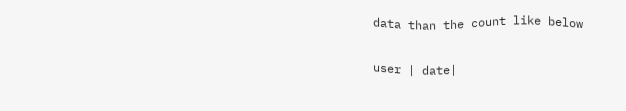data than the count like below

user | date|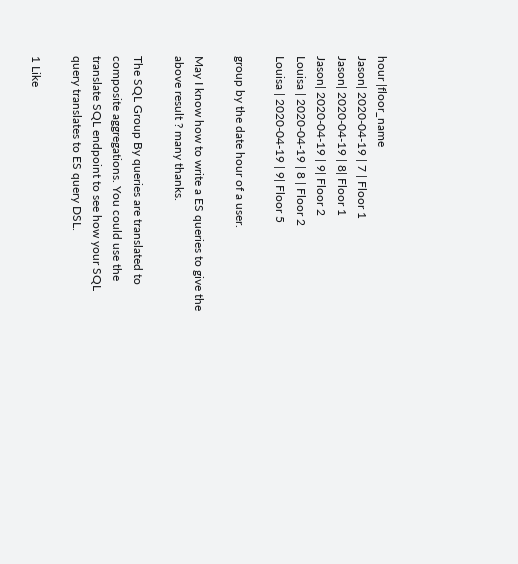hour |floor_name
Jason| 2020-04-19 | 7 | Floor 1
Jason| 2020-04-19 | 8| Floor 1
Jason| 2020-04-19 | 9| Floor 2
Louisa | 2020-04-19 | 8 | Floor 2
Louisa | 2020-04-19 | 9| Floor 5

group by the date hour of a user.

May I know how to write a ES queries to give the above result ? many thanks.

The SQL Group By queries are translated to composite aggregations. You could use the translate SQL endpoint to see how your SQL query translates to ES query DSL.

1 Like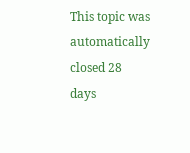This topic was automatically closed 28 days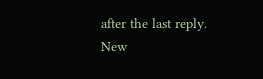after the last reply. New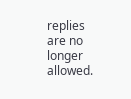replies are no longer allowed.